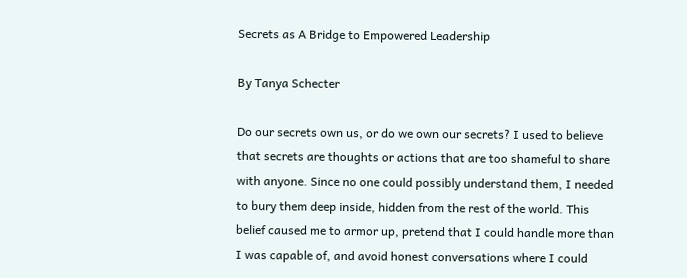Secrets as A Bridge to Empowered Leadership

By Tanya Schecter

Do our secrets own us, or do we own our secrets? I used to believe that secrets are thoughts or actions that are too shameful to share with anyone. Since no one could possibly understand them, I needed to bury them deep inside, hidden from the rest of the world. This belief caused me to armor up, pretend that I could handle more than I was capable of, and avoid honest conversations where I could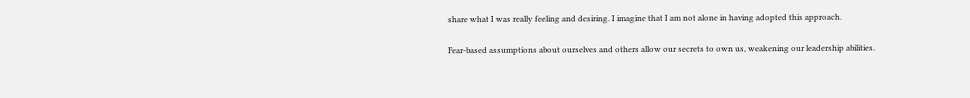share what I was really feeling and desiring. I imagine that I am not alone in having adopted this approach.

Fear-based assumptions about ourselves and others allow our secrets to own us, weakening our leadership abilities.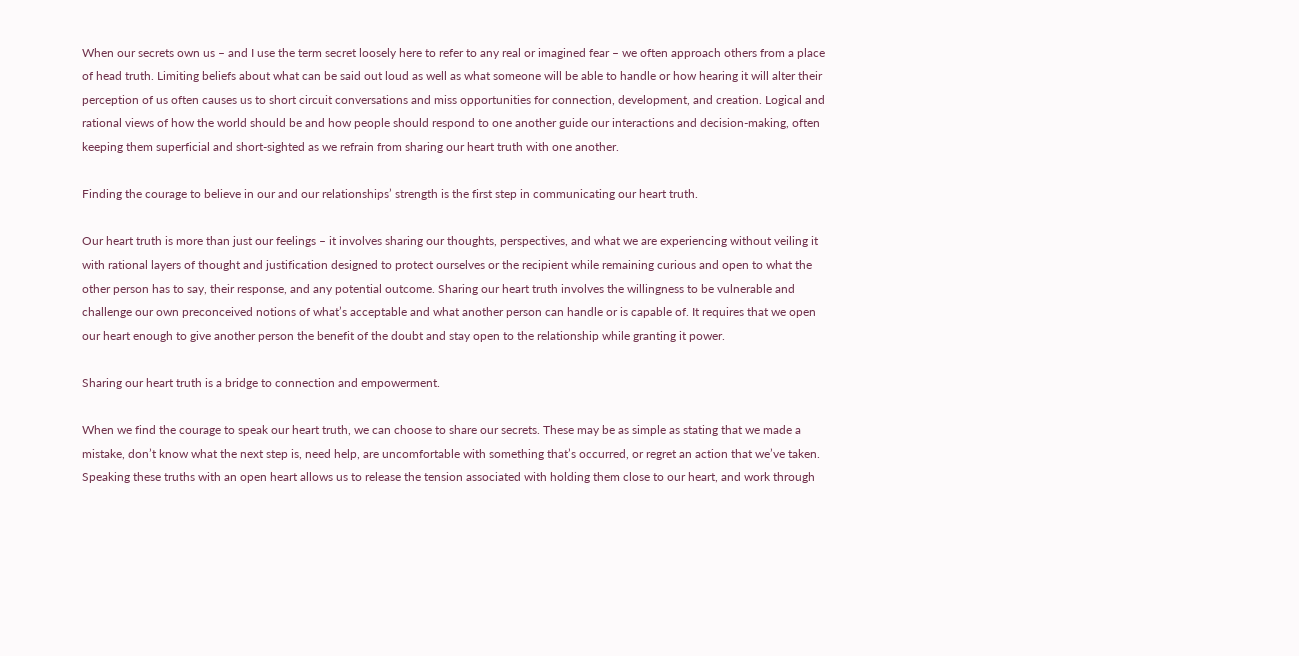When our secrets own us – and I use the term secret loosely here to refer to any real or imagined fear – we often approach others from a place of head truth. Limiting beliefs about what can be said out loud as well as what someone will be able to handle or how hearing it will alter their perception of us often causes us to short circuit conversations and miss opportunities for connection, development, and creation. Logical and rational views of how the world should be and how people should respond to one another guide our interactions and decision-making, often keeping them superficial and short-sighted as we refrain from sharing our heart truth with one another.

Finding the courage to believe in our and our relationships’ strength is the first step in communicating our heart truth.

Our heart truth is more than just our feelings – it involves sharing our thoughts, perspectives, and what we are experiencing without veiling it with rational layers of thought and justification designed to protect ourselves or the recipient while remaining curious and open to what the other person has to say, their response, and any potential outcome. Sharing our heart truth involves the willingness to be vulnerable and challenge our own preconceived notions of what’s acceptable and what another person can handle or is capable of. It requires that we open our heart enough to give another person the benefit of the doubt and stay open to the relationship while granting it power.

Sharing our heart truth is a bridge to connection and empowerment.

When we find the courage to speak our heart truth, we can choose to share our secrets. These may be as simple as stating that we made a mistake, don’t know what the next step is, need help, are uncomfortable with something that’s occurred, or regret an action that we’ve taken. Speaking these truths with an open heart allows us to release the tension associated with holding them close to our heart, and work through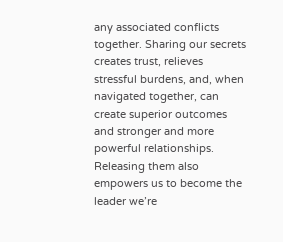any associated conflicts together. Sharing our secrets creates trust, relieves stressful burdens, and, when navigated together, can create superior outcomes and stronger and more powerful relationships. Releasing them also empowers us to become the leader we’re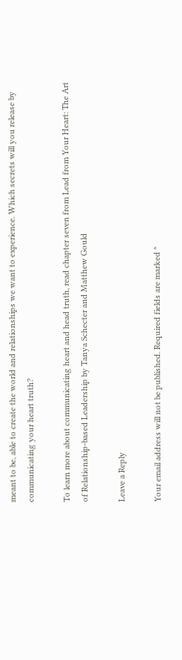meant to be, able to create the world and relationships we want to experience. Which secrets will you release by communicating your heart truth?

To learn more about communicating heart and head truth, read chapter seven from Lead from Your Heart: The Art of Relationship-based Leadership by Tanya Schecter and Matthew Gould

Leave a Reply

Your email address will not be published. Required fields are marked *